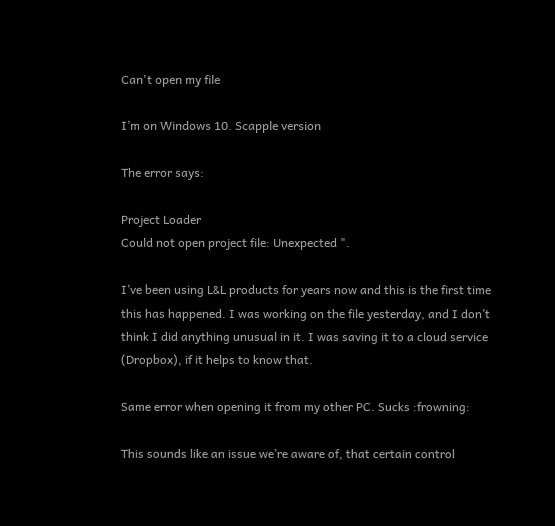Can't open my file

I’m on Windows 10. Scapple version

The error says:

Project Loader
Could not open project file: Unexpected ".

I’ve been using L&L products for years now and this is the first time this has happened. I was working on the file yesterday, and I don’t think I did anything unusual in it. I was saving it to a cloud service (Dropbox), if it helps to know that.

Same error when opening it from my other PC. Sucks :frowning:

This sounds like an issue we’re aware of, that certain control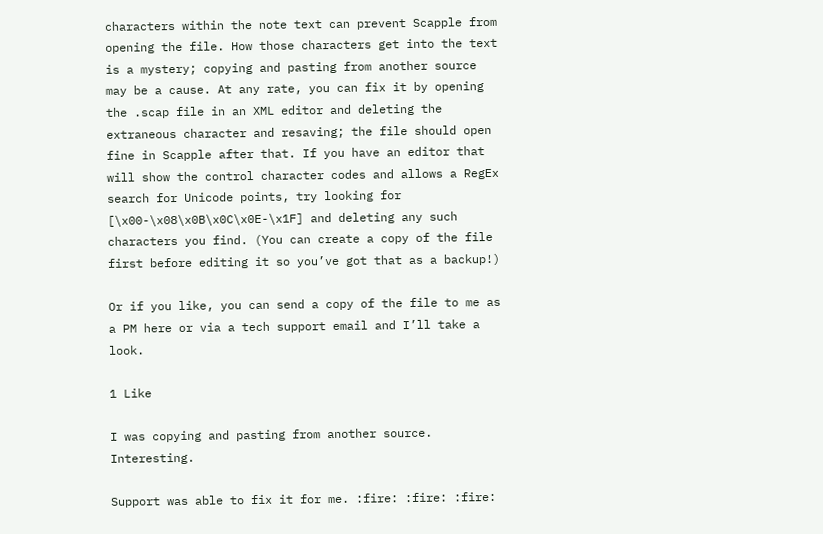characters within the note text can prevent Scapple from opening the file. How those characters get into the text is a mystery; copying and pasting from another source may be a cause. At any rate, you can fix it by opening the .scap file in an XML editor and deleting the extraneous character and resaving; the file should open fine in Scapple after that. If you have an editor that will show the control character codes and allows a RegEx search for Unicode points, try looking for [\x00-\x08\x0B\x0C\x0E-\x1F] and deleting any such characters you find. (You can create a copy of the file first before editing it so you’ve got that as a backup!)

Or if you like, you can send a copy of the file to me as a PM here or via a tech support email and I’ll take a look.

1 Like

I was copying and pasting from another source. Interesting.

Support was able to fix it for me. :fire: :fire: :fire: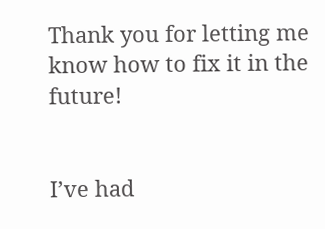Thank you for letting me know how to fix it in the future!


I’ve had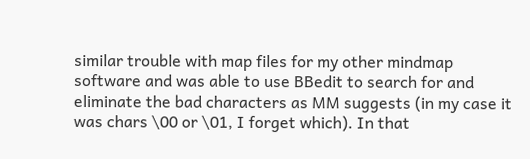similar trouble with map files for my other mindmap software and was able to use BBedit to search for and eliminate the bad characters as MM suggests (in my case it was chars \00 or \01, I forget which). In that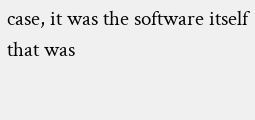case, it was the software itself that was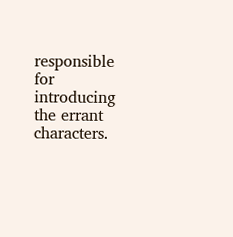responsible for introducing the errant characters.